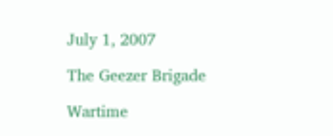July 1, 2007

The Geezer Brigade

Wartime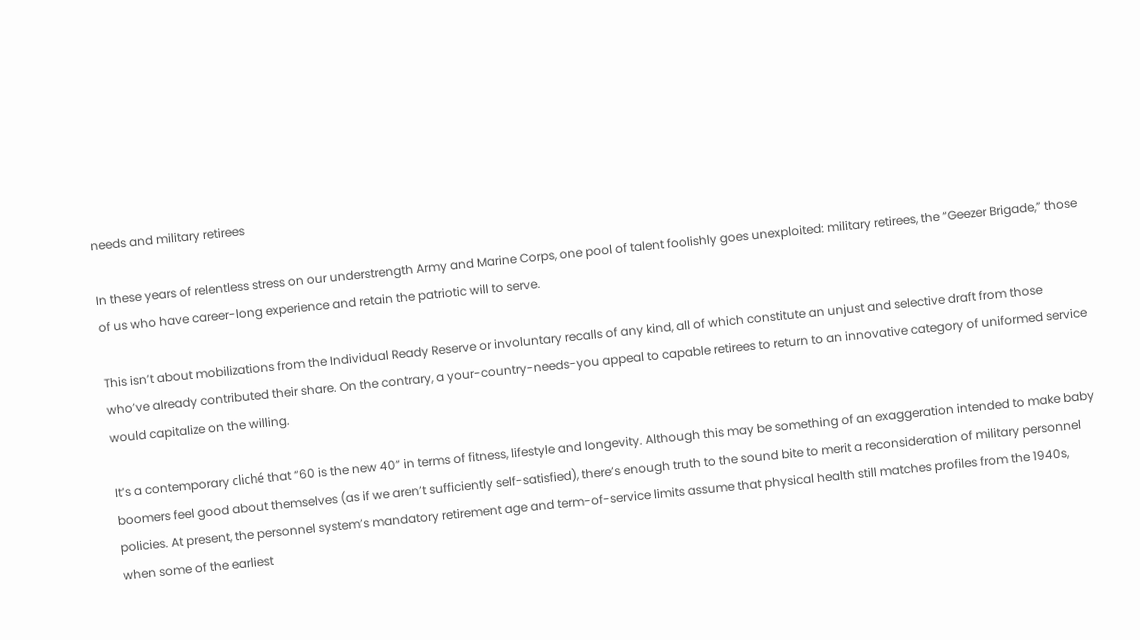needs and military retirees

In these years of relentless stress on our understrength Army and Marine Corps, one pool of talent foolishly goes unexploited: military retirees, the “Geezer Brigade,” those of us who have career-long experience and retain the patriotic will to serve.

This isn’t about mobilizations from the Individual Ready Reserve or involuntary recalls of any kind, all of which constitute an unjust and selective draft from those who’ve already contributed their share. On the contrary, a your-country-needs-you appeal to capable retirees to return to an innovative category of uniformed service would capitalize on the willing.

It’s a contemporary cliché that “60 is the new 40” in terms of fitness, lifestyle and longevity. Although this may be something of an exaggeration intended to make baby boomers feel good about themselves (as if we aren’t sufficiently self-satisfied), there’s enough truth to the sound bite to merit a reconsideration of military personnel policies. At present, the personnel system’s mandatory retirement age and term-of-service limits assume that physical health still matches profiles from the 1940s, when some of the earliest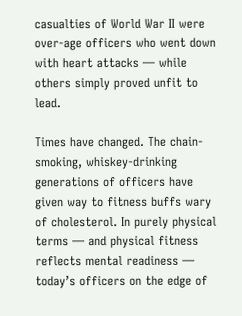casualties of World War II were over-age officers who went down with heart attacks — while others simply proved unfit to lead.

Times have changed. The chain-smoking, whiskey-drinking generations of officers have given way to fitness buffs wary of cholesterol. In purely physical terms — and physical fitness reflects mental readiness — today’s officers on the edge of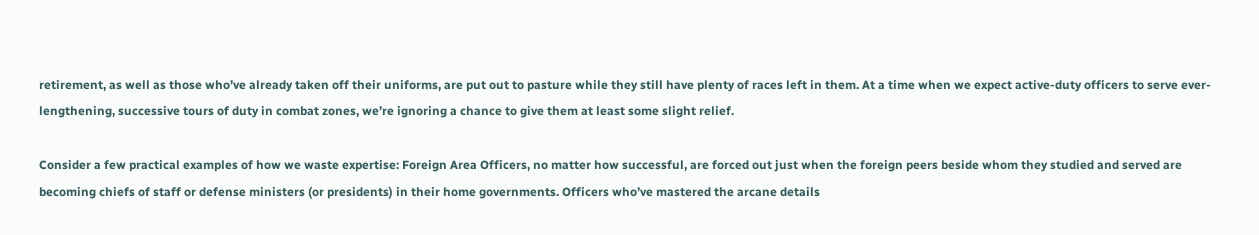retirement, as well as those who’ve already taken off their uniforms, are put out to pasture while they still have plenty of races left in them. At a time when we expect active-duty officers to serve ever-lengthening, successive tours of duty in combat zones, we’re ignoring a chance to give them at least some slight relief.

Consider a few practical examples of how we waste expertise: Foreign Area Officers, no matter how successful, are forced out just when the foreign peers beside whom they studied and served are becoming chiefs of staff or defense ministers (or presidents) in their home governments. Officers who’ve mastered the arcane details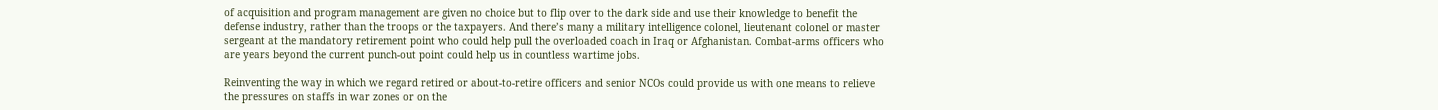of acquisition and program management are given no choice but to flip over to the dark side and use their knowledge to benefit the defense industry, rather than the troops or the taxpayers. And there’s many a military intelligence colonel, lieutenant colonel or master sergeant at the mandatory retirement point who could help pull the overloaded coach in Iraq or Afghanistan. Combat-arms officers who are years beyond the current punch-out point could help us in countless wartime jobs.

Reinventing the way in which we regard retired or about-to-retire officers and senior NCOs could provide us with one means to relieve the pressures on staffs in war zones or on the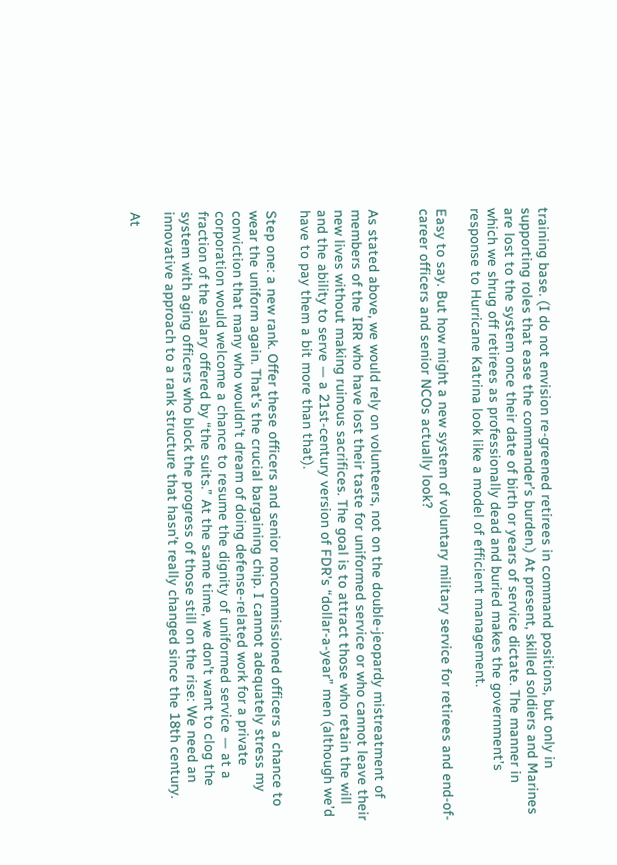training base. (I do not envision re-greened retirees in command positions, but only in supporting roles that ease the commander’s burden.) At present, skilled soldiers and Marines are lost to the system once their date of birth or years of service dictate. The manner in which we shrug off retirees as professionally dead and buried makes the government’s response to Hurricane Katrina look like a model of efficient management.

Easy to say. But how might a new system of voluntary military service for retirees and end-of-career officers and senior NCOs actually look?


As stated above, we would rely on volunteers, not on the double-jeopardy mistreatment of members of the IRR who have lost their taste for uniformed service or who cannot leave their new lives without making ruinous sacrifices. The goal is to attract those who retain the will and the ability to serve — a 21st-century version of FDR’s “dollar-a-year” men (although we’d have to pay them a bit more than that).

Step one: a new rank. Offer these officers and senior noncommissioned officers a chance to wear the uniform again. That’s the crucial bargaining chip. I cannot adequately stress my conviction that many who wouldn’t dream of doing defense-related work for a private corporation would welcome a chance to resume the dignity of uniformed service — at a fraction of the salary offered by “the suits.” At the same time, we don’t want to clog the system with aging officers who block the progress of those still on the rise: We need an innovative approach to a rank structure that hasn’t really changed since the 18th century.

At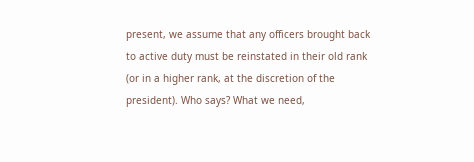present, we assume that any officers brought back to active duty must be reinstated in their old rank (or in a higher rank, at the discretion of the president). Who says? What we need,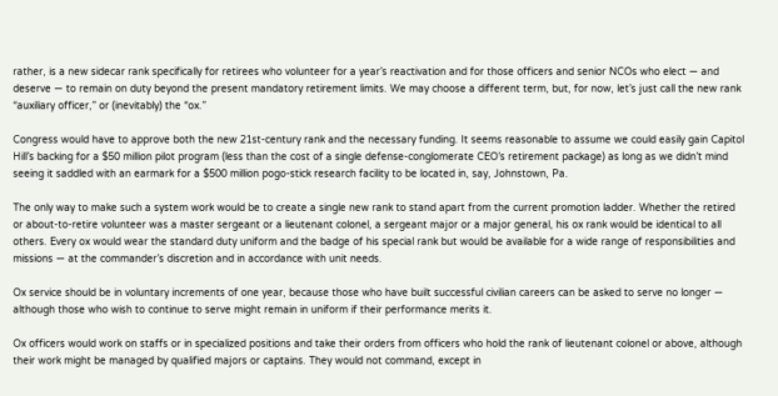rather, is a new sidecar rank specifically for retirees who volunteer for a year’s reactivation and for those officers and senior NCOs who elect — and deserve — to remain on duty beyond the present mandatory retirement limits. We may choose a different term, but, for now, let’s just call the new rank “auxiliary officer,” or (inevitably) the “ox.”

Congress would have to approve both the new 21st-century rank and the necessary funding. It seems reasonable to assume we could easily gain Capitol Hill’s backing for a $50 million pilot program (less than the cost of a single defense-conglomerate CEO’s retirement package) as long as we didn’t mind seeing it saddled with an earmark for a $500 million pogo-stick research facility to be located in, say, Johnstown, Pa.

The only way to make such a system work would be to create a single new rank to stand apart from the current promotion ladder. Whether the retired or about-to-retire volunteer was a master sergeant or a lieutenant colonel, a sergeant major or a major general, his ox rank would be identical to all others. Every ox would wear the standard duty uniform and the badge of his special rank but would be available for a wide range of responsibilities and missions — at the commander’s discretion and in accordance with unit needs.

Ox service should be in voluntary increments of one year, because those who have built successful civilian careers can be asked to serve no longer — although those who wish to continue to serve might remain in uniform if their performance merits it.

Ox officers would work on staffs or in specialized positions and take their orders from officers who hold the rank of lieutenant colonel or above, although their work might be managed by qualified majors or captains. They would not command, except in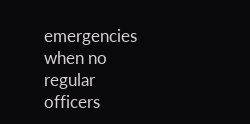emergencies when no regular officers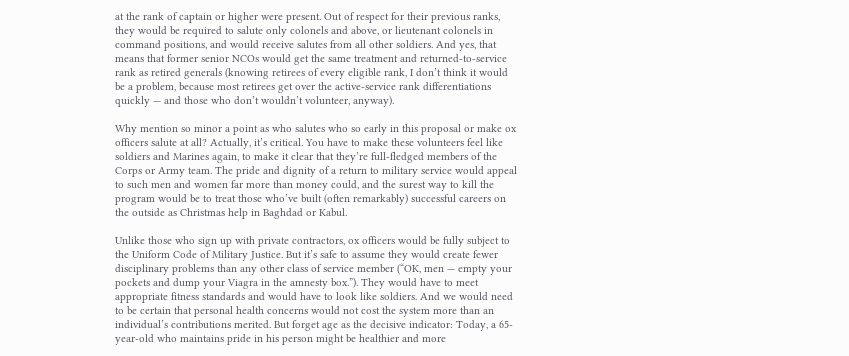at the rank of captain or higher were present. Out of respect for their previous ranks, they would be required to salute only colonels and above, or lieutenant colonels in command positions, and would receive salutes from all other soldiers. And yes, that means that former senior NCOs would get the same treatment and returned-to-service rank as retired generals (knowing retirees of every eligible rank, I don’t think it would be a problem, because most retirees get over the active-service rank differentiations quickly — and those who don’t wouldn’t volunteer, anyway).

Why mention so minor a point as who salutes who so early in this proposal or make ox officers salute at all? Actually, it’s critical. You have to make these volunteers feel like soldiers and Marines again, to make it clear that they’re full-fledged members of the Corps or Army team. The pride and dignity of a return to military service would appeal to such men and women far more than money could, and the surest way to kill the program would be to treat those who’ve built (often remarkably) successful careers on the outside as Christmas help in Baghdad or Kabul.

Unlike those who sign up with private contractors, ox officers would be fully subject to the Uniform Code of Military Justice. But it’s safe to assume they would create fewer disciplinary problems than any other class of service member (“OK, men — empty your pockets and dump your Viagra in the amnesty box.”). They would have to meet appropriate fitness standards and would have to look like soldiers. And we would need to be certain that personal health concerns would not cost the system more than an individual’s contributions merited. But forget age as the decisive indicator: Today, a 65-year-old who maintains pride in his person might be healthier and more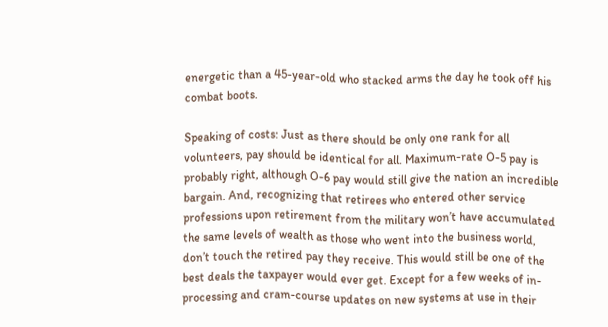energetic than a 45-year-old who stacked arms the day he took off his combat boots.

Speaking of costs: Just as there should be only one rank for all volunteers, pay should be identical for all. Maximum-rate O-5 pay is probably right, although O-6 pay would still give the nation an incredible bargain. And, recognizing that retirees who entered other service professions upon retirement from the military won’t have accumulated the same levels of wealth as those who went into the business world, don’t touch the retired pay they receive. This would still be one of the best deals the taxpayer would ever get. Except for a few weeks of in-processing and cram-course updates on new systems at use in their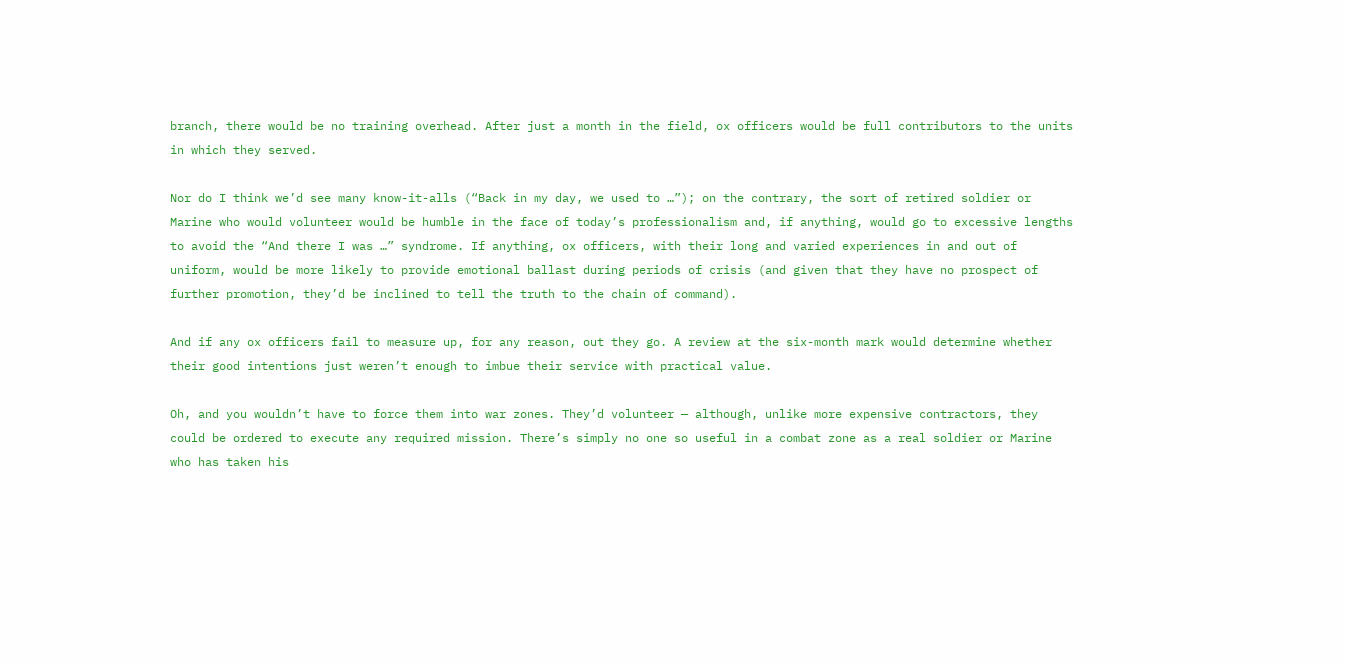branch, there would be no training overhead. After just a month in the field, ox officers would be full contributors to the units in which they served.

Nor do I think we’d see many know-it-alls (“Back in my day, we used to …”); on the contrary, the sort of retired soldier or Marine who would volunteer would be humble in the face of today’s professionalism and, if anything, would go to excessive lengths to avoid the “And there I was …” syndrome. If anything, ox officers, with their long and varied experiences in and out of uniform, would be more likely to provide emotional ballast during periods of crisis (and given that they have no prospect of further promotion, they’d be inclined to tell the truth to the chain of command).

And if any ox officers fail to measure up, for any reason, out they go. A review at the six-month mark would determine whether their good intentions just weren’t enough to imbue their service with practical value.

Oh, and you wouldn’t have to force them into war zones. They’d volunteer — although, unlike more expensive contractors, they could be ordered to execute any required mission. There’s simply no one so useful in a combat zone as a real soldier or Marine who has taken his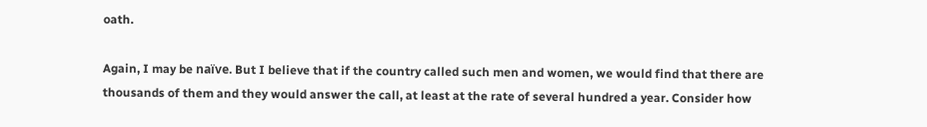oath.

Again, I may be naïve. But I believe that if the country called such men and women, we would find that there are thousands of them and they would answer the call, at least at the rate of several hundred a year. Consider how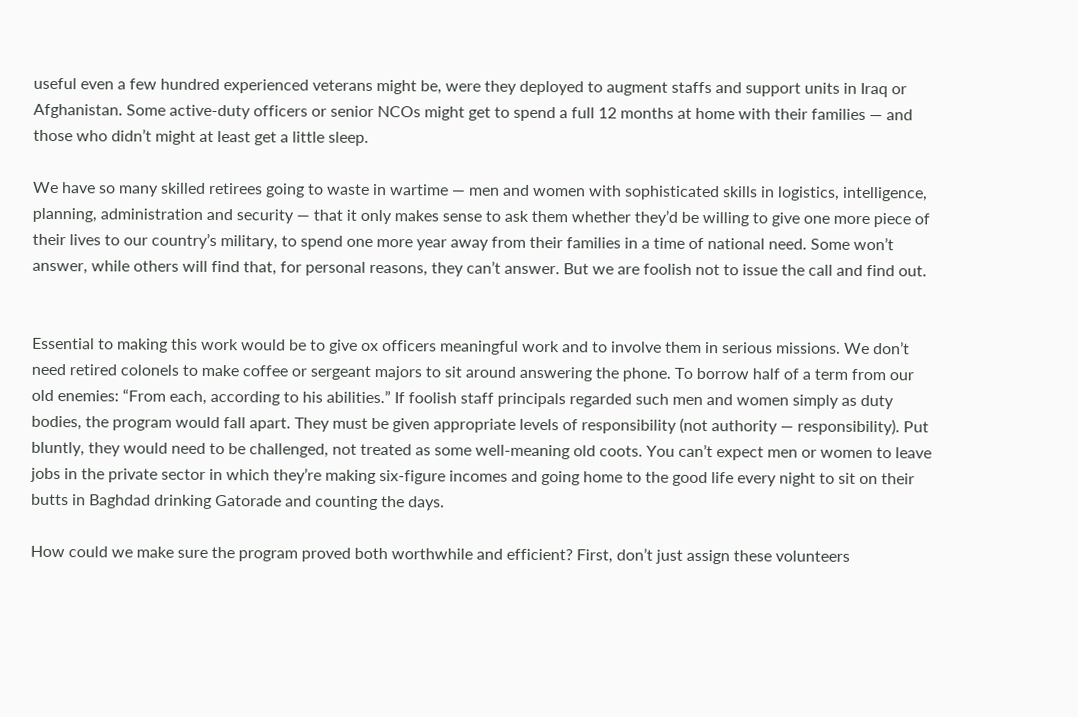useful even a few hundred experienced veterans might be, were they deployed to augment staffs and support units in Iraq or Afghanistan. Some active-duty officers or senior NCOs might get to spend a full 12 months at home with their families — and those who didn’t might at least get a little sleep.

We have so many skilled retirees going to waste in wartime — men and women with sophisticated skills in logistics, intelligence, planning, administration and security — that it only makes sense to ask them whether they’d be willing to give one more piece of their lives to our country’s military, to spend one more year away from their families in a time of national need. Some won’t answer, while others will find that, for personal reasons, they can’t answer. But we are foolish not to issue the call and find out.


Essential to making this work would be to give ox officers meaningful work and to involve them in serious missions. We don’t need retired colonels to make coffee or sergeant majors to sit around answering the phone. To borrow half of a term from our old enemies: “From each, according to his abilities.” If foolish staff principals regarded such men and women simply as duty bodies, the program would fall apart. They must be given appropriate levels of responsibility (not authority — responsibility). Put bluntly, they would need to be challenged, not treated as some well-meaning old coots. You can’t expect men or women to leave jobs in the private sector in which they’re making six-figure incomes and going home to the good life every night to sit on their butts in Baghdad drinking Gatorade and counting the days.

How could we make sure the program proved both worthwhile and efficient? First, don’t just assign these volunteers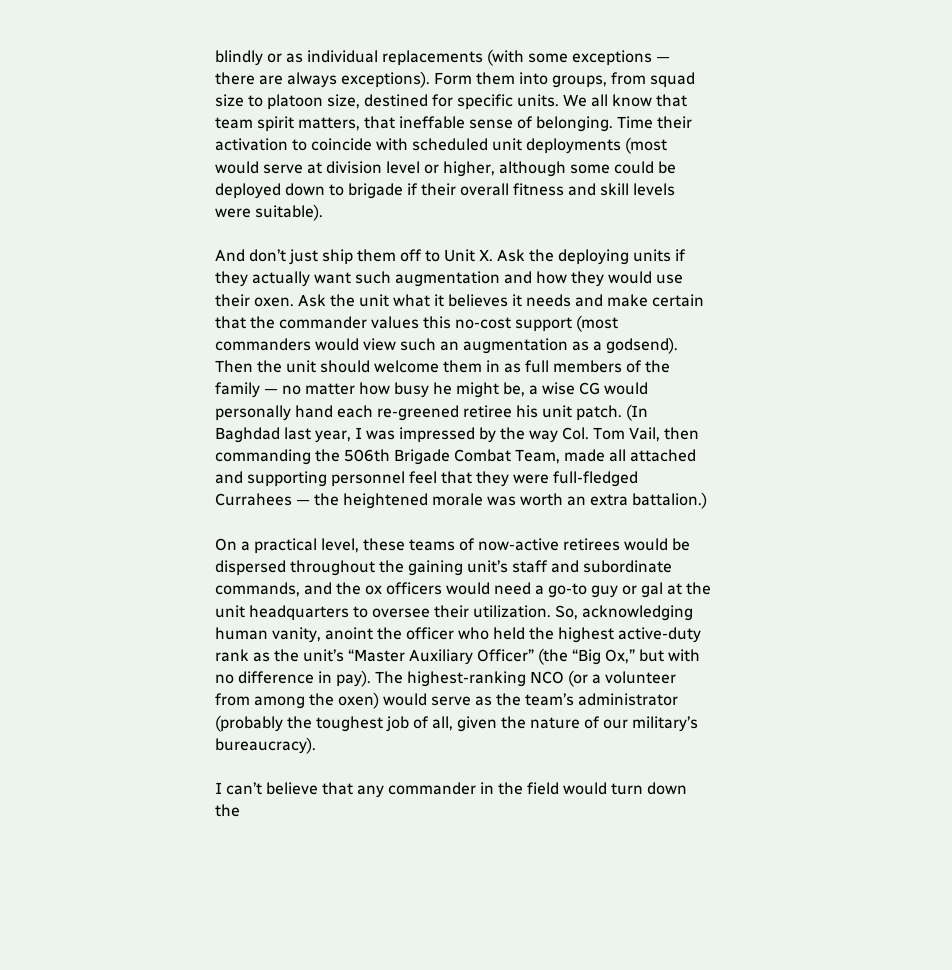blindly or as individual replacements (with some exceptions — there are always exceptions). Form them into groups, from squad size to platoon size, destined for specific units. We all know that team spirit matters, that ineffable sense of belonging. Time their activation to coincide with scheduled unit deployments (most would serve at division level or higher, although some could be deployed down to brigade if their overall fitness and skill levels were suitable).

And don’t just ship them off to Unit X. Ask the deploying units if they actually want such augmentation and how they would use their oxen. Ask the unit what it believes it needs and make certain that the commander values this no-cost support (most commanders would view such an augmentation as a godsend). Then the unit should welcome them in as full members of the family — no matter how busy he might be, a wise CG would personally hand each re-greened retiree his unit patch. (In Baghdad last year, I was impressed by the way Col. Tom Vail, then commanding the 506th Brigade Combat Team, made all attached and supporting personnel feel that they were full-fledged Currahees — the heightened morale was worth an extra battalion.)

On a practical level, these teams of now-active retirees would be dispersed throughout the gaining unit’s staff and subordinate commands, and the ox officers would need a go-to guy or gal at the unit headquarters to oversee their utilization. So, acknowledging human vanity, anoint the officer who held the highest active-duty rank as the unit’s “Master Auxiliary Officer” (the “Big Ox,” but with no difference in pay). The highest-ranking NCO (or a volunteer from among the oxen) would serve as the team’s administrator (probably the toughest job of all, given the nature of our military’s bureaucracy).

I can’t believe that any commander in the field would turn down the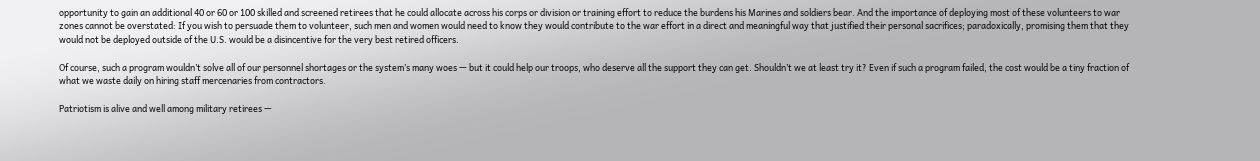opportunity to gain an additional 40 or 60 or 100 skilled and screened retirees that he could allocate across his corps or division or training effort to reduce the burdens his Marines and soldiers bear. And the importance of deploying most of these volunteers to war zones cannot be overstated: If you wish to persuade them to volunteer, such men and women would need to know they would contribute to the war effort in a direct and meaningful way that justified their personal sacrifices; paradoxically, promising them that they would not be deployed outside of the U.S. would be a disincentive for the very best retired officers.

Of course, such a program wouldn’t solve all of our personnel shortages or the system’s many woes — but it could help our troops, who deserve all the support they can get. Shouldn’t we at least try it? Even if such a program failed, the cost would be a tiny fraction of what we waste daily on hiring staff mercenaries from contractors.

Patriotism is alive and well among military retirees —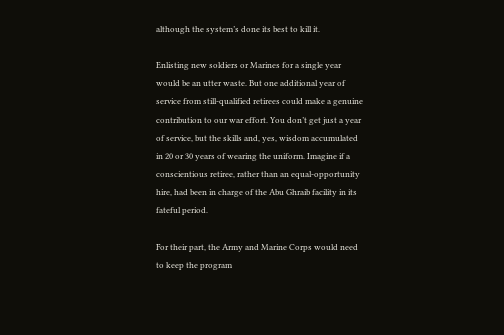although the system’s done its best to kill it.

Enlisting new soldiers or Marines for a single year would be an utter waste. But one additional year of service from still-qualified retirees could make a genuine contribution to our war effort. You don’t get just a year of service, but the skills and, yes, wisdom accumulated in 20 or 30 years of wearing the uniform. Imagine if a conscientious retiree, rather than an equal-opportunity hire, had been in charge of the Abu Ghraib facility in its fateful period.

For their part, the Army and Marine Corps would need to keep the program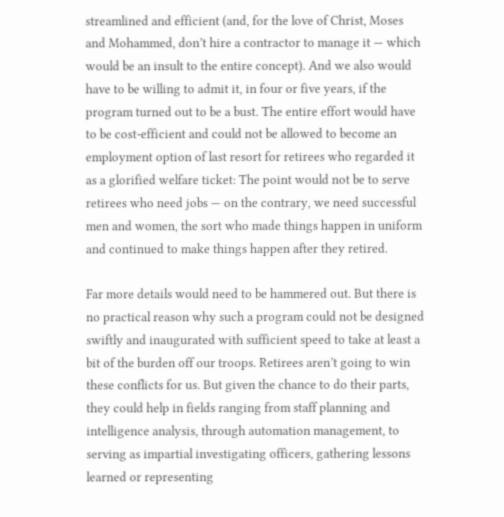streamlined and efficient (and, for the love of Christ, Moses and Mohammed, don’t hire a contractor to manage it — which would be an insult to the entire concept). And we also would have to be willing to admit it, in four or five years, if the program turned out to be a bust. The entire effort would have to be cost-efficient and could not be allowed to become an employment option of last resort for retirees who regarded it as a glorified welfare ticket: The point would not be to serve retirees who need jobs — on the contrary, we need successful men and women, the sort who made things happen in uniform and continued to make things happen after they retired.

Far more details would need to be hammered out. But there is no practical reason why such a program could not be designed swiftly and inaugurated with sufficient speed to take at least a bit of the burden off our troops. Retirees aren’t going to win these conflicts for us. But given the chance to do their parts, they could help in fields ranging from staff planning and intelligence analysis, through automation management, to serving as impartial investigating officers, gathering lessons learned or representing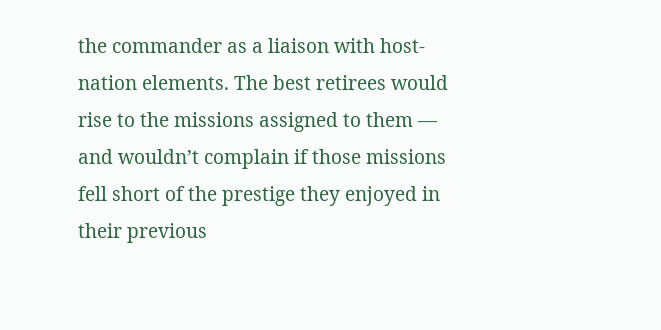the commander as a liaison with host-nation elements. The best retirees would rise to the missions assigned to them — and wouldn’t complain if those missions fell short of the prestige they enjoyed in their previous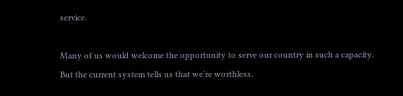service.

Many of us would welcome the opportunity to serve our country in such a capacity. But the current system tells us that we’re worthless.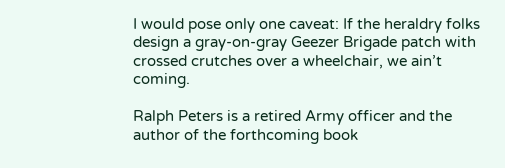I would pose only one caveat: If the heraldry folks design a gray-on-gray Geezer Brigade patch with crossed crutches over a wheelchair, we ain’t coming.

Ralph Peters is a retired Army officer and the author of the forthcoming book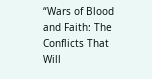“Wars of Blood and Faith: The Conflicts That Will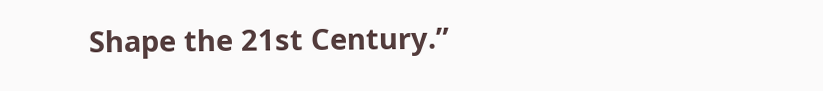Shape the 21st Century.”